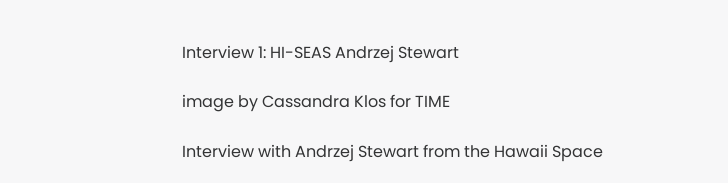Interview 1: HI-SEAS Andrzej Stewart

image by Cassandra Klos for TIME

Interview with Andrzej Stewart from the Hawaii Space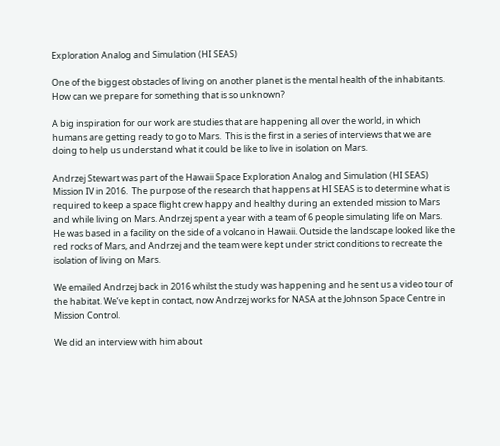Exploration Analog and Simulation (HI SEAS)

One of the biggest obstacles of living on another planet is the mental health of the inhabitants. How can we prepare for something that is so unknown?

A big inspiration for our work are studies that are happening all over the world, in which humans are getting ready to go to Mars.  This is the first in a series of interviews that we are doing to help us understand what it could be like to live in isolation on Mars.

Andrzej Stewart was part of the Hawaii Space Exploration Analog and Simulation (HI SEAS) Mission IV in 2016.  The purpose of the research that happens at HI SEAS is to determine what is required to keep a space flight crew happy and healthy during an extended mission to Mars and while living on Mars. Andrzej spent a year with a team of 6 people simulating life on Mars. He was based in a facility on the side of a volcano in Hawaii. Outside the landscape looked like the red rocks of Mars, and Andrzej and the team were kept under strict conditions to recreate the isolation of living on Mars.

We emailed Andrzej back in 2016 whilst the study was happening and he sent us a video tour of the habitat. We’ve kept in contact, now Andrzej works for NASA at the Johnson Space Centre in Mission Control.

We did an interview with him about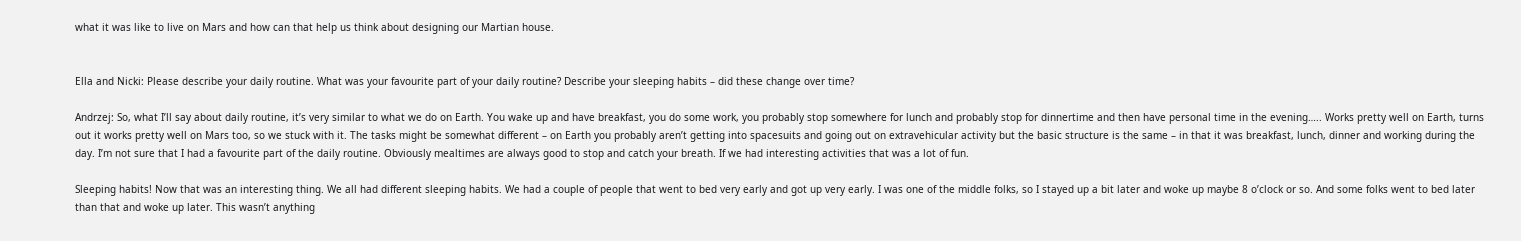what it was like to live on Mars and how can that help us think about designing our Martian house.


Ella and Nicki: Please describe your daily routine. What was your favourite part of your daily routine? Describe your sleeping habits – did these change over time?

Andrzej: So, what I’ll say about daily routine, it’s very similar to what we do on Earth. You wake up and have breakfast, you do some work, you probably stop somewhere for lunch and probably stop for dinnertime and then have personal time in the evening….. Works pretty well on Earth, turns out it works pretty well on Mars too, so we stuck with it. The tasks might be somewhat different – on Earth you probably aren’t getting into spacesuits and going out on extravehicular activity but the basic structure is the same – in that it was breakfast, lunch, dinner and working during the day. I’m not sure that I had a favourite part of the daily routine. Obviously mealtimes are always good to stop and catch your breath. If we had interesting activities that was a lot of fun.

Sleeping habits! Now that was an interesting thing. We all had different sleeping habits. We had a couple of people that went to bed very early and got up very early. I was one of the middle folks, so I stayed up a bit later and woke up maybe 8 o’clock or so. And some folks went to bed later than that and woke up later. This wasn’t anything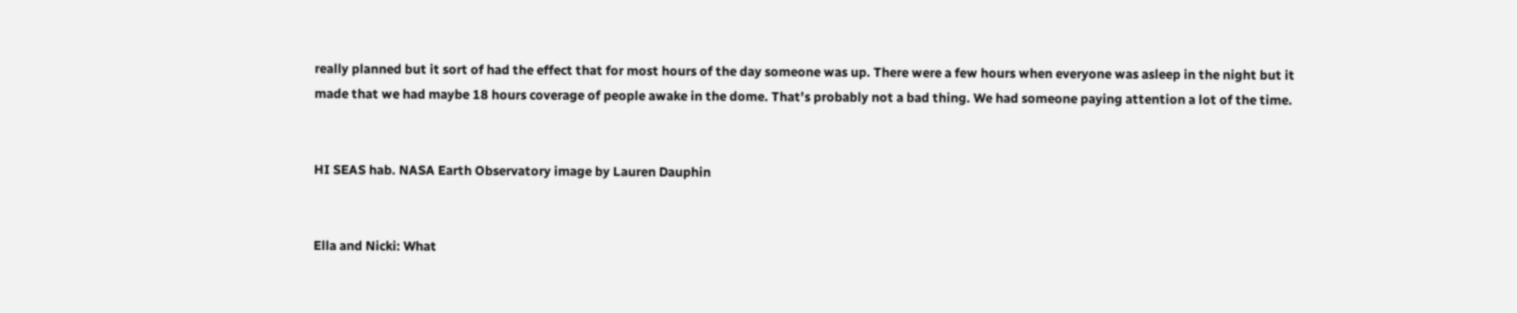really planned but it sort of had the effect that for most hours of the day someone was up. There were a few hours when everyone was asleep in the night but it made that we had maybe 18 hours coverage of people awake in the dome. That’s probably not a bad thing. We had someone paying attention a lot of the time.


HI SEAS hab. NASA Earth Observatory image by Lauren Dauphin


Ella and Nicki: What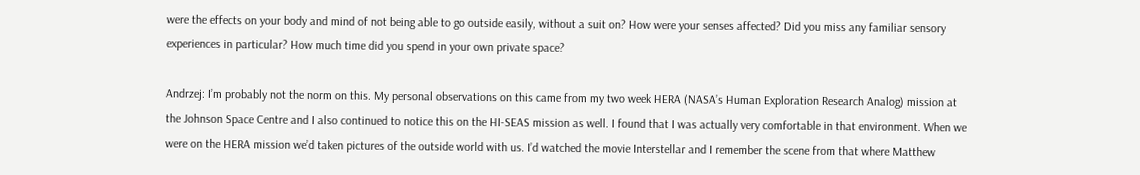were the effects on your body and mind of not being able to go outside easily, without a suit on? How were your senses affected? Did you miss any familiar sensory experiences in particular? How much time did you spend in your own private space?

Andrzej: I’m probably not the norm on this. My personal observations on this came from my two week HERA (NASA’s Human Exploration Research Analog) mission at the Johnson Space Centre and I also continued to notice this on the HI-SEAS mission as well. I found that I was actually very comfortable in that environment. When we were on the HERA mission we’d taken pictures of the outside world with us. I’d watched the movie Interstellar and I remember the scene from that where Matthew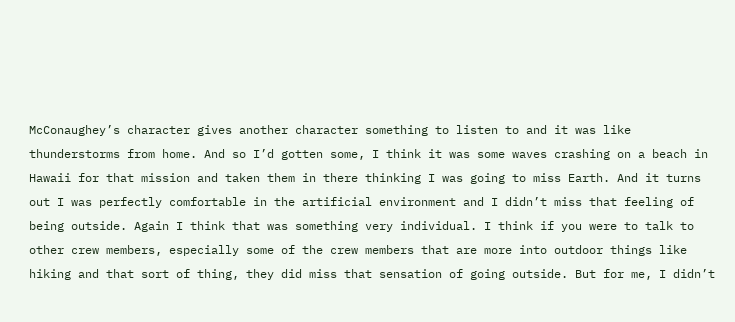McConaughey’s character gives another character something to listen to and it was like thunderstorms from home. And so I’d gotten some, I think it was some waves crashing on a beach in Hawaii for that mission and taken them in there thinking I was going to miss Earth. And it turns out I was perfectly comfortable in the artificial environment and I didn’t miss that feeling of being outside. Again I think that was something very individual. I think if you were to talk to other crew members, especially some of the crew members that are more into outdoor things like hiking and that sort of thing, they did miss that sensation of going outside. But for me, I didn’t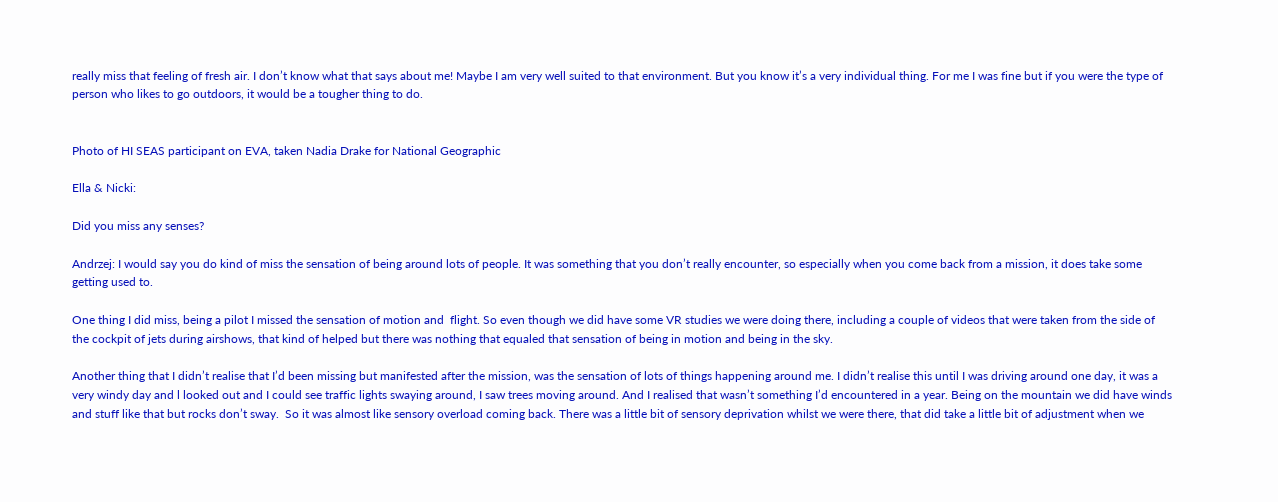really miss that feeling of fresh air. I don’t know what that says about me! Maybe I am very well suited to that environment. But you know it’s a very individual thing. For me I was fine but if you were the type of person who likes to go outdoors, it would be a tougher thing to do.


Photo of HI SEAS participant on EVA, taken Nadia Drake for National Geographic

Ella & Nicki:

Did you miss any senses?

Andrzej: I would say you do kind of miss the sensation of being around lots of people. It was something that you don’t really encounter, so especially when you come back from a mission, it does take some getting used to.

One thing I did miss, being a pilot I missed the sensation of motion and  flight. So even though we did have some VR studies we were doing there, including a couple of videos that were taken from the side of the cockpit of jets during airshows, that kind of helped but there was nothing that equaled that sensation of being in motion and being in the sky.

Another thing that I didn’t realise that I’d been missing but manifested after the mission, was the sensation of lots of things happening around me. I didn’t realise this until I was driving around one day, it was a very windy day and l looked out and I could see traffic lights swaying around, I saw trees moving around. And I realised that wasn’t something I’d encountered in a year. Being on the mountain we did have winds and stuff like that but rocks don’t sway.  So it was almost like sensory overload coming back. There was a little bit of sensory deprivation whilst we were there, that did take a little bit of adjustment when we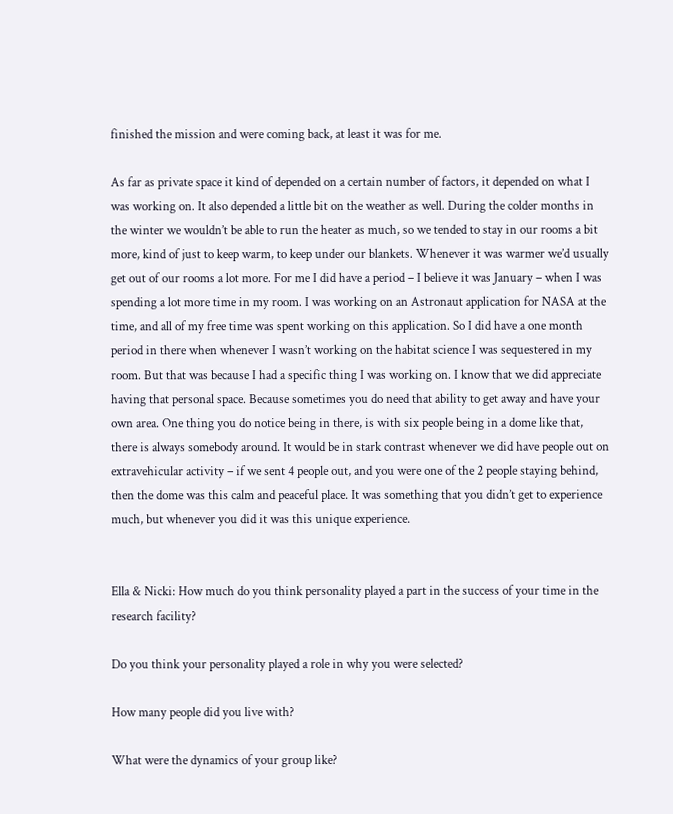finished the mission and were coming back, at least it was for me.

As far as private space it kind of depended on a certain number of factors, it depended on what I was working on. It also depended a little bit on the weather as well. During the colder months in the winter we wouldn’t be able to run the heater as much, so we tended to stay in our rooms a bit more, kind of just to keep warm, to keep under our blankets. Whenever it was warmer we’d usually get out of our rooms a lot more. For me I did have a period – I believe it was January – when I was spending a lot more time in my room. I was working on an Astronaut application for NASA at the time, and all of my free time was spent working on this application. So I did have a one month period in there when whenever I wasn’t working on the habitat science I was sequestered in my room. But that was because I had a specific thing I was working on. I know that we did appreciate having that personal space. Because sometimes you do need that ability to get away and have your own area. One thing you do notice being in there, is with six people being in a dome like that, there is always somebody around. It would be in stark contrast whenever we did have people out on extravehicular activity – if we sent 4 people out, and you were one of the 2 people staying behind, then the dome was this calm and peaceful place. It was something that you didn’t get to experience much, but whenever you did it was this unique experience.


Ella & Nicki: How much do you think personality played a part in the success of your time in the research facility?

Do you think your personality played a role in why you were selected?

How many people did you live with?

What were the dynamics of your group like?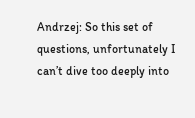Andrzej: So this set of questions, unfortunately I can’t dive too deeply into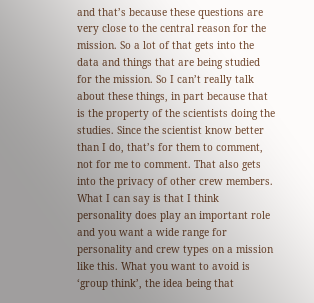and that’s because these questions are very close to the central reason for the mission. So a lot of that gets into the data and things that are being studied for the mission. So I can’t really talk about these things, in part because that is the property of the scientists doing the studies. Since the scientist know better than I do, that’s for them to comment, not for me to comment. That also gets into the privacy of other crew members. What I can say is that I think personality does play an important role and you want a wide range for personality and crew types on a mission like this. What you want to avoid is ‘group think’, the idea being that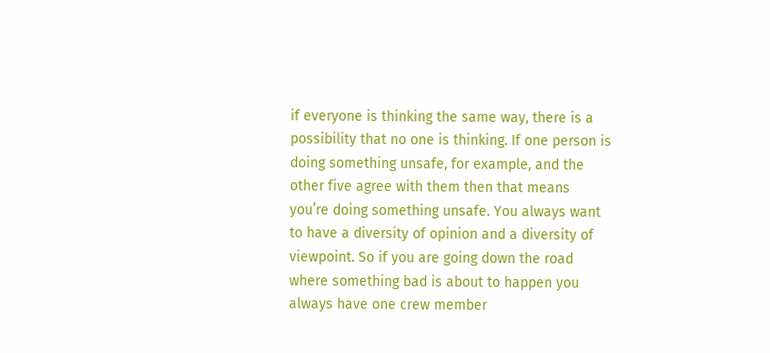if everyone is thinking the same way, there is a possibility that no one is thinking. If one person is doing something unsafe, for example, and the other five agree with them then that means you’re doing something unsafe. You always want to have a diversity of opinion and a diversity of viewpoint. So if you are going down the road where something bad is about to happen you always have one crew member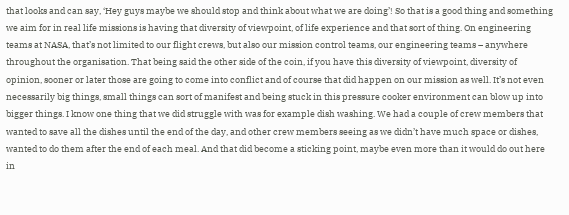that looks and can say, ‘Hey guys maybe we should stop and think about what we are doing’! So that is a good thing and something we aim for in real life missions is having that diversity of viewpoint, of life experience and that sort of thing. On engineering teams at NASA, that’s not limited to our flight crews, but also our mission control teams, our engineering teams – anywhere throughout the organisation. That being said the other side of the coin, if you have this diversity of viewpoint, diversity of opinion, sooner or later those are going to come into conflict and of course that did happen on our mission as well. It’s not even necessarily big things, small things can sort of manifest and being stuck in this pressure cooker environment can blow up into bigger things. I know one thing that we did struggle with was for example dish washing. We had a couple of crew members that wanted to save all the dishes until the end of the day, and other crew members seeing as we didn’t have much space or dishes, wanted to do them after the end of each meal. And that did become a sticking point, maybe even more than it would do out here in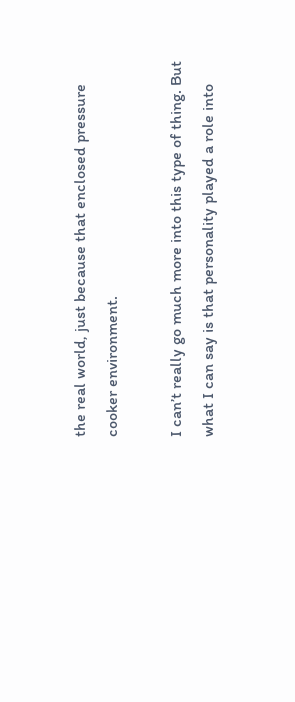the real world, just because that enclosed pressure cooker environment.

I can’t really go much more into this type of thing. But what I can say is that personality played a role into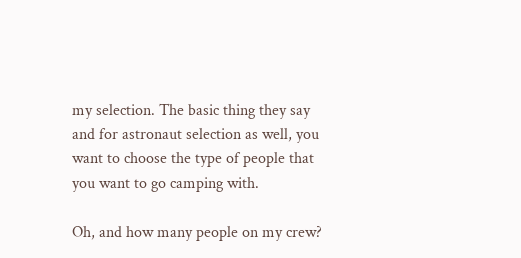my selection. The basic thing they say and for astronaut selection as well, you want to choose the type of people that you want to go camping with.

Oh, and how many people on my crew?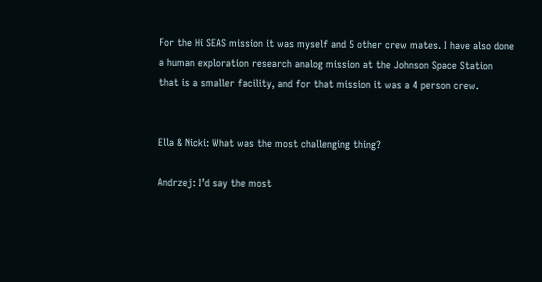For the Hi SEAS mission it was myself and 5 other crew mates. I have also done a human exploration research analog mission at the Johnson Space Station that is a smaller facility, and for that mission it was a 4 person crew.


Ella & Nicki: What was the most challenging thing?

Andrzej: I’d say the most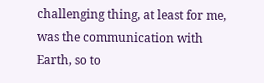challenging thing, at least for me, was the communication with Earth, so to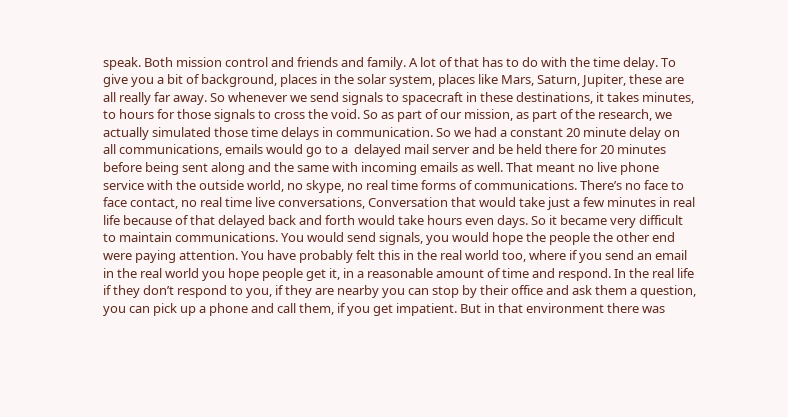speak. Both mission control and friends and family. A lot of that has to do with the time delay. To give you a bit of background, places in the solar system, places like Mars, Saturn, Jupiter, these are all really far away. So whenever we send signals to spacecraft in these destinations, it takes minutes, to hours for those signals to cross the void. So as part of our mission, as part of the research, we actually simulated those time delays in communication. So we had a constant 20 minute delay on  all communications, emails would go to a  delayed mail server and be held there for 20 minutes before being sent along and the same with incoming emails as well. That meant no live phone service with the outside world, no skype, no real time forms of communications. There’s no face to face contact, no real time live conversations, Conversation that would take just a few minutes in real life because of that delayed back and forth would take hours even days. So it became very difficult to maintain communications. You would send signals, you would hope the people the other end were paying attention. You have probably felt this in the real world too, where if you send an email in the real world you hope people get it, in a reasonable amount of time and respond. In the real life if they don’t respond to you, if they are nearby you can stop by their office and ask them a question, you can pick up a phone and call them, if you get impatient. But in that environment there was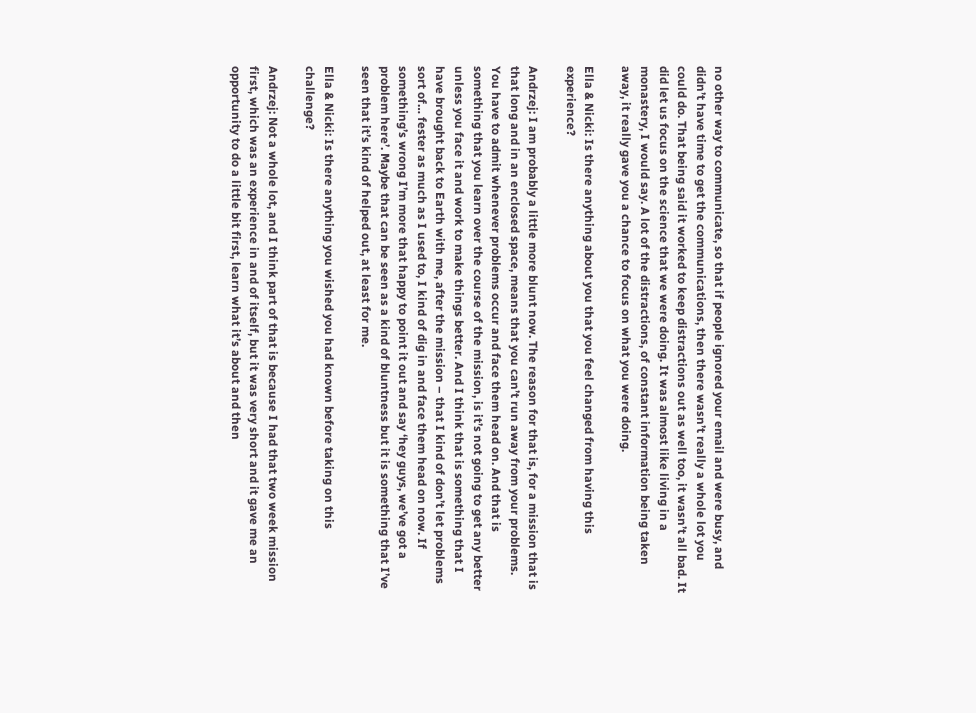no other way to communicate, so that if people ignored your email and were busy, and didn’t have time to get the communications, then there wasn’t really a whole lot you could do. That being said it worked to keep distractions out as well too, it wasn’t all bad. It did let us focus on the science that we were doing. It was almost like living in a monastery, I would say. A lot of the distractions, of constant information being taken away, it really gave you a chance to focus on what you were doing.

Ella & Nicki: Is there anything about you that you feel changed from having this experience?

Andrzej: I am probably a little more blunt now. The reason for that is, for a mission that is that long and in an enclosed space, means that you can’t run away from your problems. You have to admit whenever problems occur and face them head on. And that is something that you learn over the course of the mission, is it’s not going to get any better unless you face it and work to make things better. And I think that is something that I have brought back to Earth with me, after the mission – that I kind of don’t let problems sort of… fester as much as I used to, I kind of dig in and face them head on now. If something’s wrong I’m more that happy to point it out and say ‘hey guys, we’ve got a problem here’. Maybe that can be seen as a kind of bluntness but it is something that I’ve seen that it’s kind of helped out, at least for me.

Ella & Nicki: Is there anything you wished you had known before taking on this challenge?

Andrzej: Not a whole lot, and I think part of that is because I had that two week mission first, which was an experience in and of itself, but it was very short and it gave me an opportunity to do a little bit first, learn what it’s about and then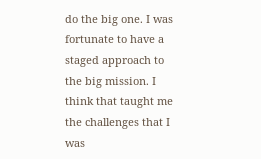do the big one. I was fortunate to have a staged approach to the big mission. I think that taught me the challenges that I was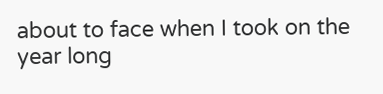about to face when I took on the year long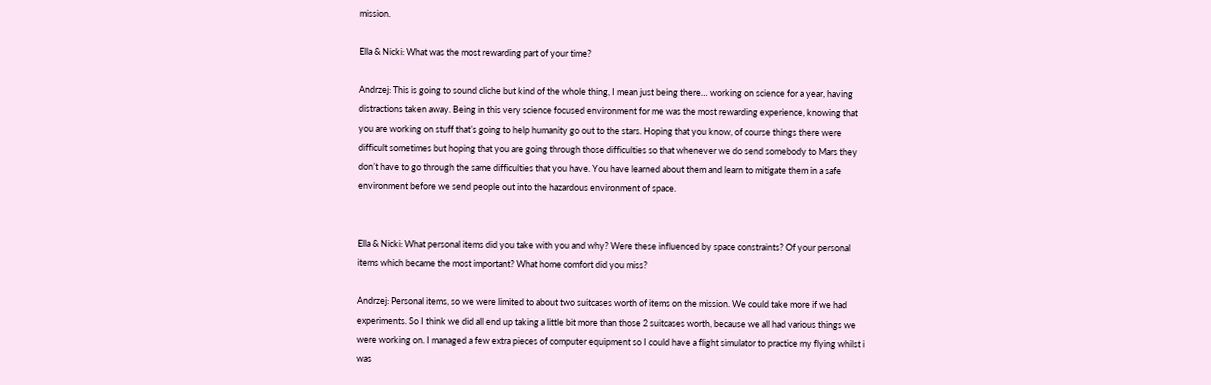mission.

Ella & Nicki: What was the most rewarding part of your time?

Andrzej: This is going to sound cliche but kind of the whole thing, I mean just being there… working on science for a year, having distractions taken away. Being in this very science focused environment for me was the most rewarding experience, knowing that you are working on stuff that’s going to help humanity go out to the stars. Hoping that you know, of course things there were difficult sometimes but hoping that you are going through those difficulties so that whenever we do send somebody to Mars they don’t have to go through the same difficulties that you have. You have learned about them and learn to mitigate them in a safe environment before we send people out into the hazardous environment of space.


Ella & Nicki: What personal items did you take with you and why? Were these influenced by space constraints? Of your personal items which became the most important? What home comfort did you miss?

Andrzej: Personal items, so we were limited to about two suitcases worth of items on the mission. We could take more if we had experiments. So I think we did all end up taking a little bit more than those 2 suitcases worth, because we all had various things we were working on. I managed a few extra pieces of computer equipment so I could have a flight simulator to practice my flying whilst i was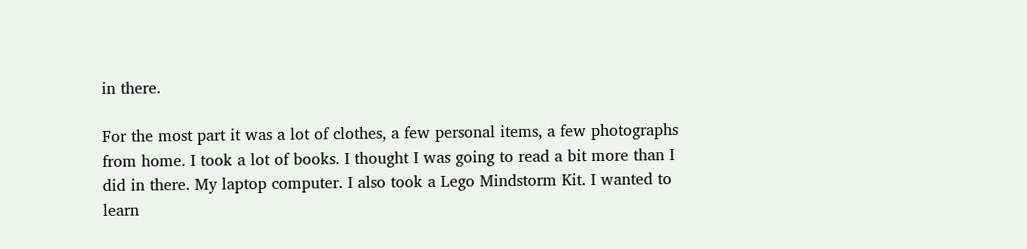in there.

For the most part it was a lot of clothes, a few personal items, a few photographs from home. I took a lot of books. I thought I was going to read a bit more than I did in there. My laptop computer. I also took a Lego Mindstorm Kit. I wanted to learn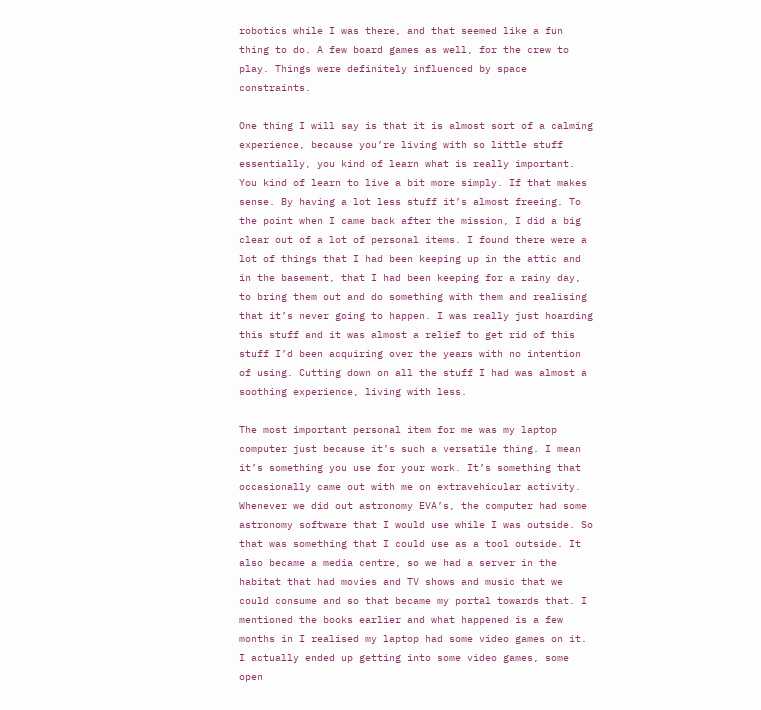robotics while I was there, and that seemed like a fun thing to do. A few board games as well, for the crew to play. Things were definitely influenced by space constraints.

One thing I will say is that it is almost sort of a calming experience, because you’re living with so little stuff essentially, you kind of learn what is really important. You kind of learn to live a bit more simply. If that makes sense. By having a lot less stuff it’s almost freeing. To the point when I came back after the mission, I did a big clear out of a lot of personal items. I found there were a lot of things that I had been keeping up in the attic and in the basement, that I had been keeping for a rainy day, to bring them out and do something with them and realising that it’s never going to happen. I was really just hoarding this stuff and it was almost a relief to get rid of this stuff I’d been acquiring over the years with no intention of using. Cutting down on all the stuff I had was almost a soothing experience, living with less.

The most important personal item for me was my laptop computer just because it’s such a versatile thing. I mean it’s something you use for your work. It’s something that occasionally came out with me on extravehicular activity. Whenever we did out astronomy EVA’s, the computer had some astronomy software that I would use while I was outside. So that was something that I could use as a tool outside. It also became a media centre, so we had a server in the habitat that had movies and TV shows and music that we could consume and so that became my portal towards that. I mentioned the books earlier and what happened is a few months in I realised my laptop had some video games on it. I actually ended up getting into some video games, some open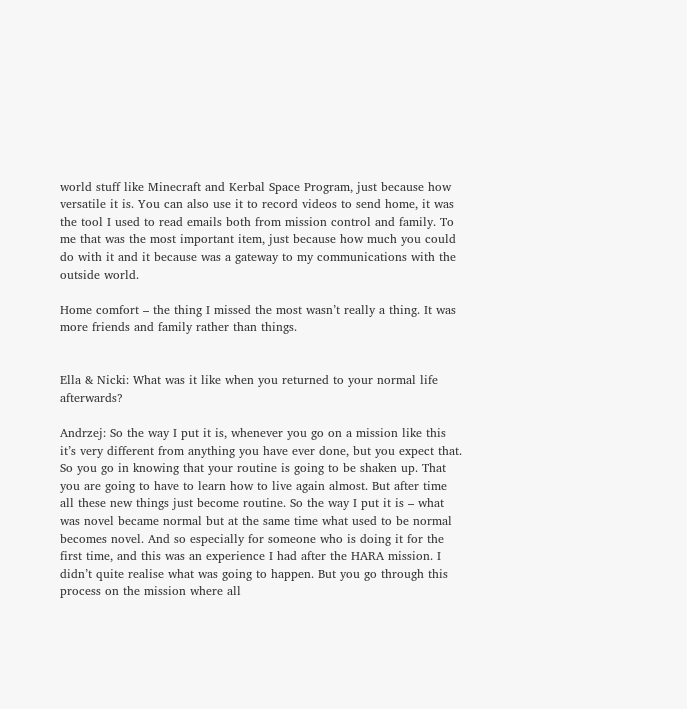world stuff like Minecraft and Kerbal Space Program, just because how versatile it is. You can also use it to record videos to send home, it was the tool I used to read emails both from mission control and family. To me that was the most important item, just because how much you could do with it and it because was a gateway to my communications with the outside world.

Home comfort – the thing I missed the most wasn’t really a thing. It was more friends and family rather than things.


Ella & Nicki: What was it like when you returned to your normal life afterwards?

Andrzej: So the way I put it is, whenever you go on a mission like this it’s very different from anything you have ever done, but you expect that. So you go in knowing that your routine is going to be shaken up. That you are going to have to learn how to live again almost. But after time all these new things just become routine. So the way I put it is – what was novel became normal but at the same time what used to be normal becomes novel. And so especially for someone who is doing it for the first time, and this was an experience I had after the HARA mission. I didn’t quite realise what was going to happen. But you go through this process on the mission where all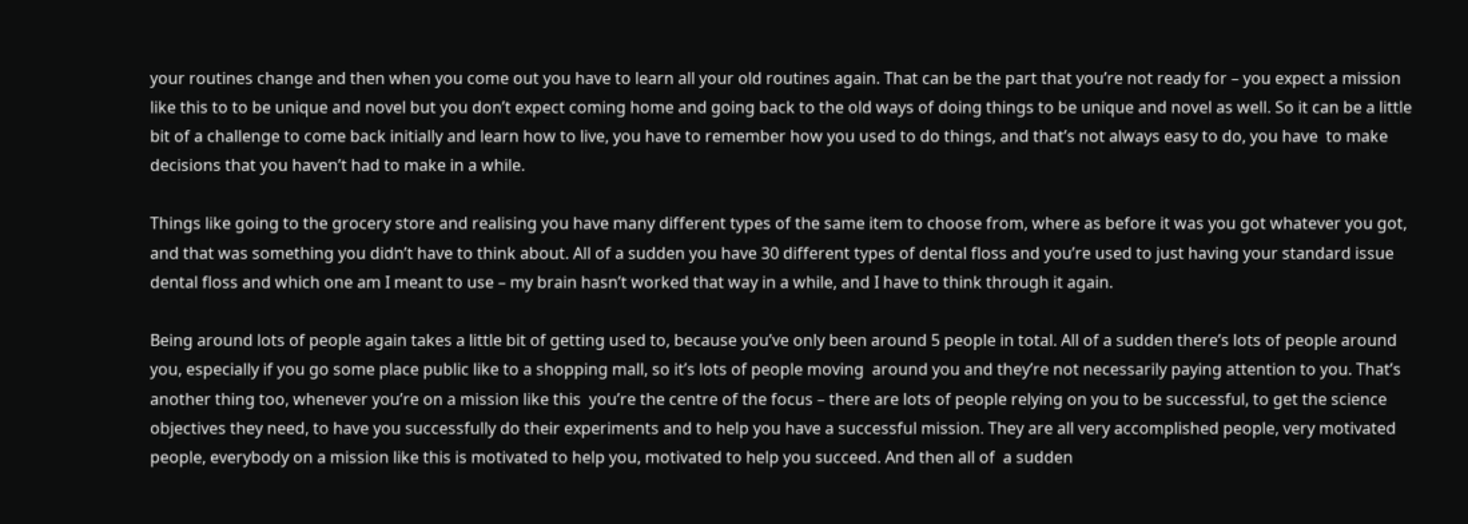your routines change and then when you come out you have to learn all your old routines again. That can be the part that you’re not ready for – you expect a mission like this to to be unique and novel but you don’t expect coming home and going back to the old ways of doing things to be unique and novel as well. So it can be a little bit of a challenge to come back initially and learn how to live, you have to remember how you used to do things, and that’s not always easy to do, you have  to make decisions that you haven’t had to make in a while.

Things like going to the grocery store and realising you have many different types of the same item to choose from, where as before it was you got whatever you got, and that was something you didn’t have to think about. All of a sudden you have 30 different types of dental floss and you’re used to just having your standard issue dental floss and which one am I meant to use – my brain hasn’t worked that way in a while, and I have to think through it again.

Being around lots of people again takes a little bit of getting used to, because you’ve only been around 5 people in total. All of a sudden there’s lots of people around you, especially if you go some place public like to a shopping mall, so it’s lots of people moving  around you and they’re not necessarily paying attention to you. That’s another thing too, whenever you’re on a mission like this  you’re the centre of the focus – there are lots of people relying on you to be successful, to get the science objectives they need, to have you successfully do their experiments and to help you have a successful mission. They are all very accomplished people, very motivated people, everybody on a mission like this is motivated to help you, motivated to help you succeed. And then all of  a sudden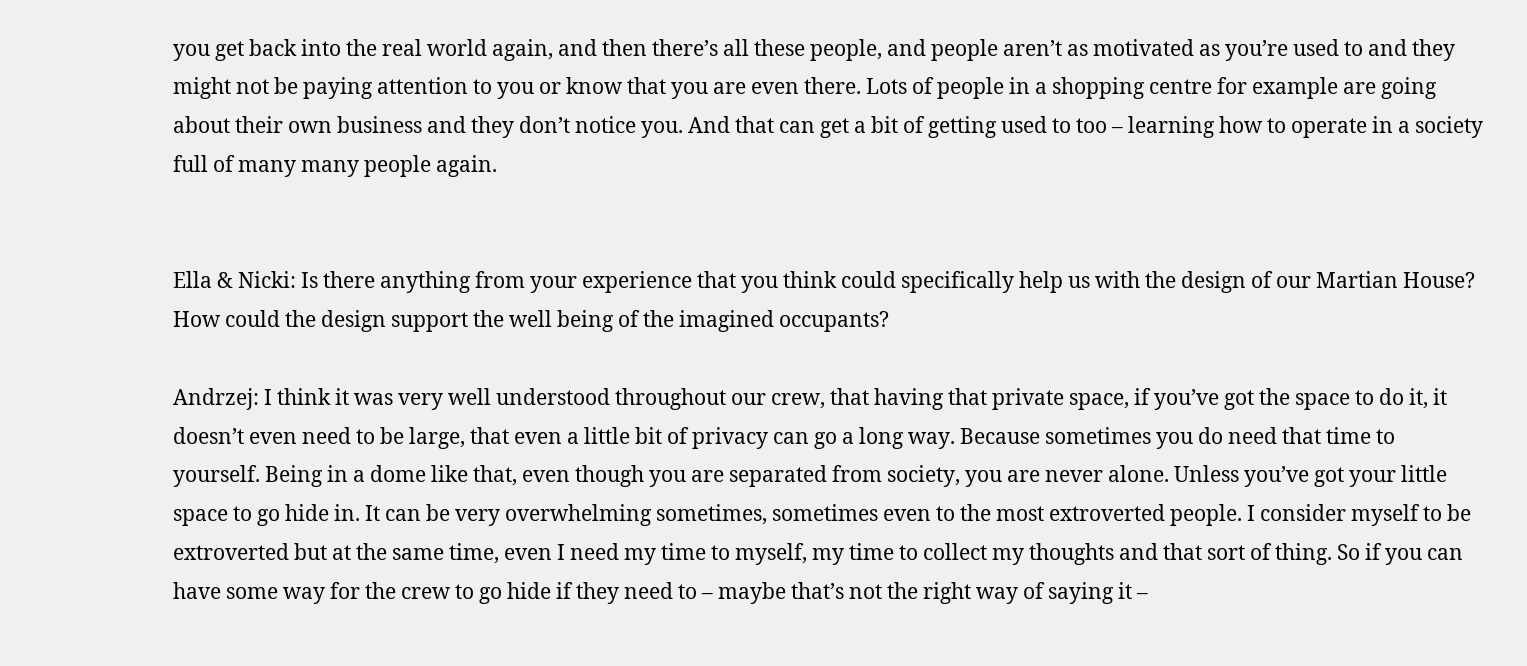you get back into the real world again, and then there’s all these people, and people aren’t as motivated as you’re used to and they might not be paying attention to you or know that you are even there. Lots of people in a shopping centre for example are going about their own business and they don’t notice you. And that can get a bit of getting used to too – learning how to operate in a society full of many many people again.


Ella & Nicki: Is there anything from your experience that you think could specifically help us with the design of our Martian House? How could the design support the well being of the imagined occupants?

Andrzej: I think it was very well understood throughout our crew, that having that private space, if you’ve got the space to do it, it doesn’t even need to be large, that even a little bit of privacy can go a long way. Because sometimes you do need that time to yourself. Being in a dome like that, even though you are separated from society, you are never alone. Unless you’ve got your little space to go hide in. It can be very overwhelming sometimes, sometimes even to the most extroverted people. I consider myself to be extroverted but at the same time, even I need my time to myself, my time to collect my thoughts and that sort of thing. So if you can have some way for the crew to go hide if they need to – maybe that’s not the right way of saying it –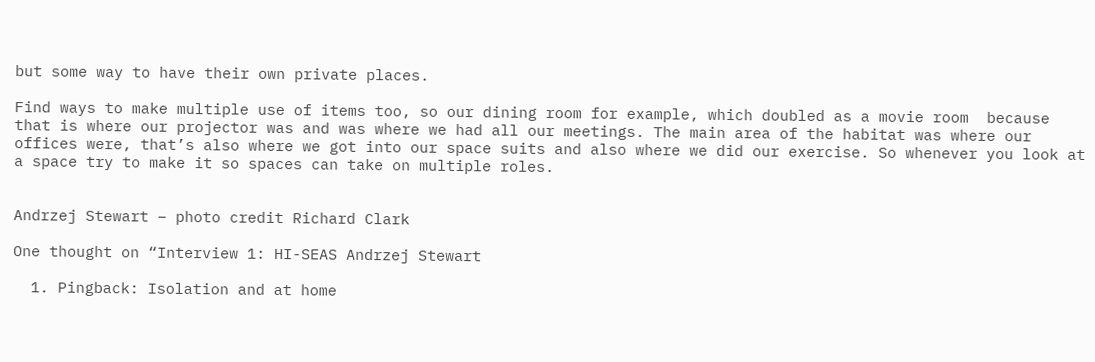but some way to have their own private places.

Find ways to make multiple use of items too, so our dining room for example, which doubled as a movie room  because that is where our projector was and was where we had all our meetings. The main area of the habitat was where our offices were, that’s also where we got into our space suits and also where we did our exercise. So whenever you look at a space try to make it so spaces can take on multiple roles.


Andrzej Stewart – photo credit Richard Clark

One thought on “Interview 1: HI-SEAS Andrzej Stewart

  1. Pingback: Isolation and at home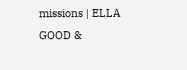missions | ELLA GOOD &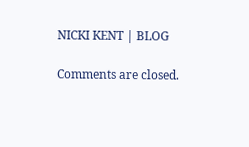NICKI KENT | BLOG

Comments are closed.